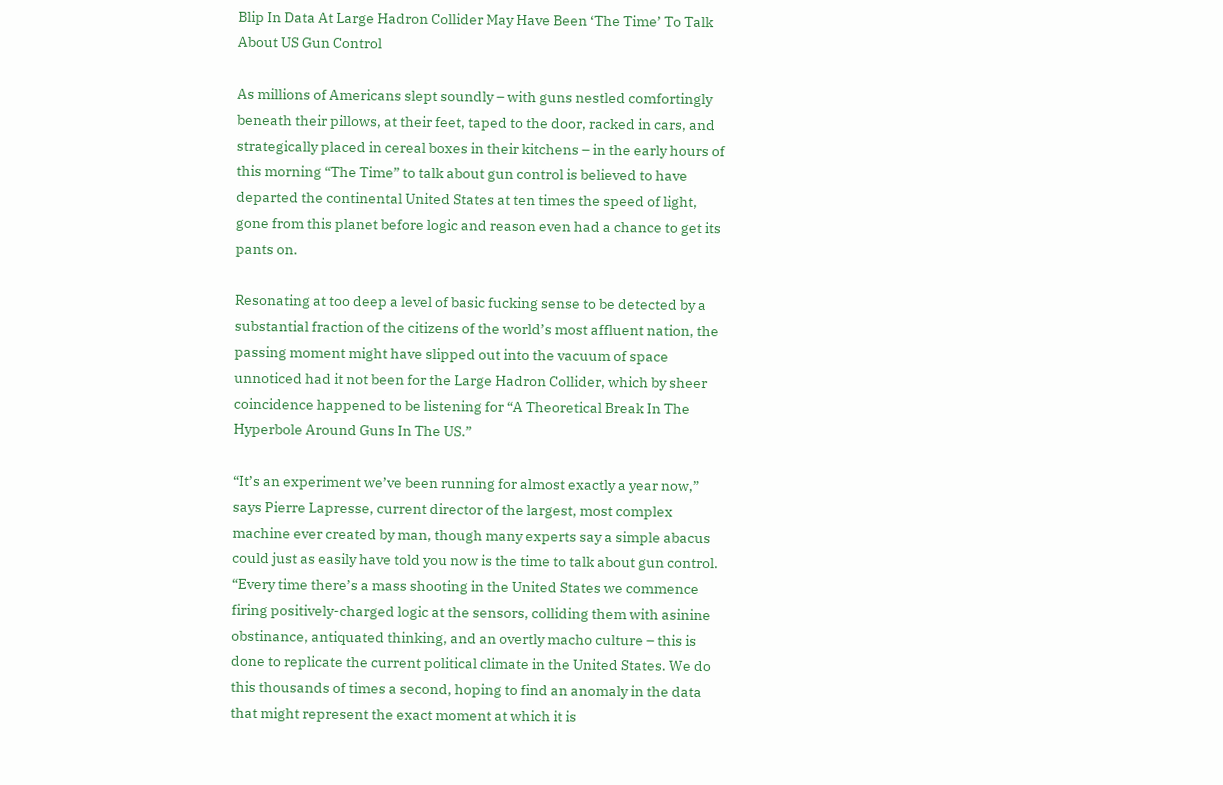Blip In Data At Large Hadron Collider May Have Been ‘The Time’ To Talk About US Gun Control

As millions of Americans slept soundly – with guns nestled comfortingly beneath their pillows, at their feet, taped to the door, racked in cars, and strategically placed in cereal boxes in their kitchens – in the early hours of this morning “The Time” to talk about gun control is believed to have departed the continental United States at ten times the speed of light, gone from this planet before logic and reason even had a chance to get its pants on.

Resonating at too deep a level of basic fucking sense to be detected by a substantial fraction of the citizens of the world’s most affluent nation, the passing moment might have slipped out into the vacuum of space unnoticed had it not been for the Large Hadron Collider, which by sheer coincidence happened to be listening for “A Theoretical Break In The Hyperbole Around Guns In The US.”

“It’s an experiment we’ve been running for almost exactly a year now,” says Pierre Lapresse, current director of the largest, most complex machine ever created by man, though many experts say a simple abacus could just as easily have told you now is the time to talk about gun control. “Every time there’s a mass shooting in the United States we commence firing positively-charged logic at the sensors, colliding them with asinine obstinance, antiquated thinking, and an overtly macho culture – this is done to replicate the current political climate in the United States. We do this thousands of times a second, hoping to find an anomaly in the data that might represent the exact moment at which it is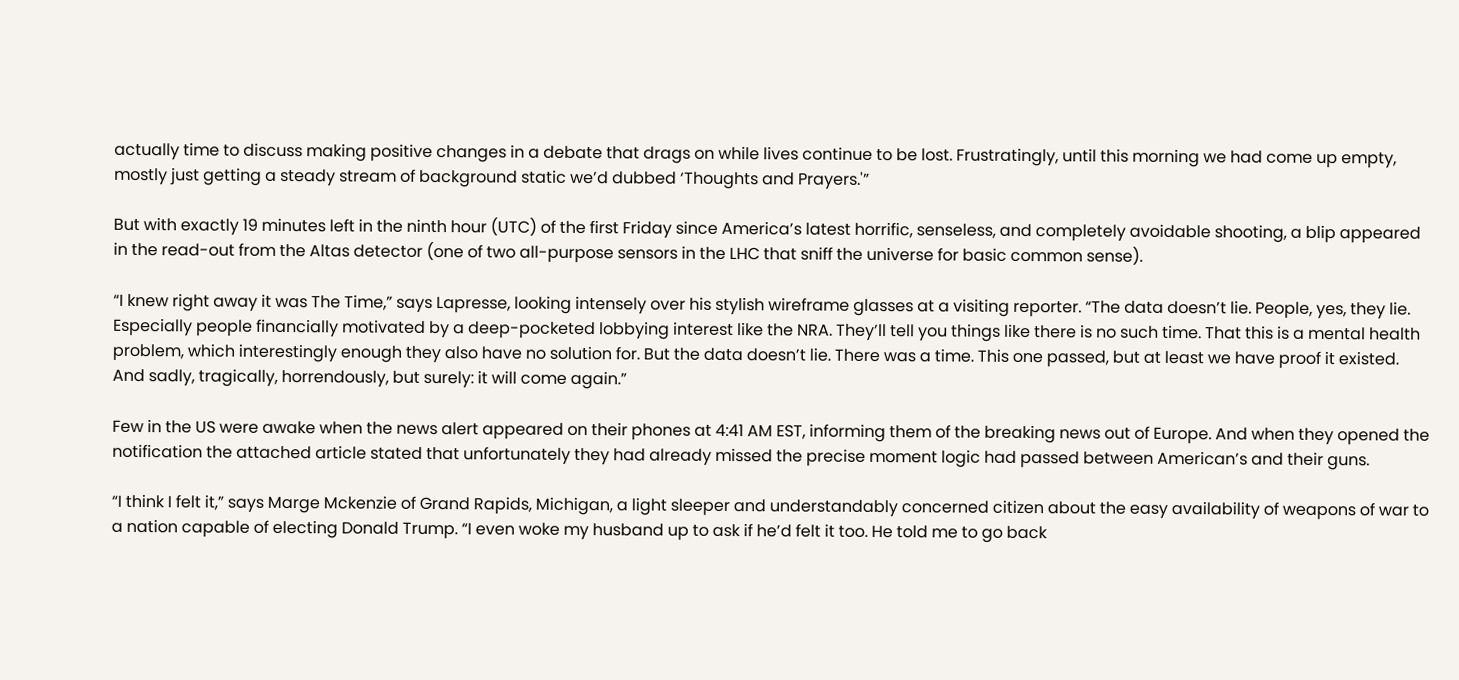actually time to discuss making positive changes in a debate that drags on while lives continue to be lost. Frustratingly, until this morning we had come up empty, mostly just getting a steady stream of background static we’d dubbed ‘Thoughts and Prayers.'”

But with exactly 19 minutes left in the ninth hour (UTC) of the first Friday since America’s latest horrific, senseless, and completely avoidable shooting, a blip appeared in the read-out from the Altas detector (one of two all-purpose sensors in the LHC that sniff the universe for basic common sense).

“I knew right away it was The Time,” says Lapresse, looking intensely over his stylish wireframe glasses at a visiting reporter. “The data doesn’t lie. People, yes, they lie. Especially people financially motivated by a deep-pocketed lobbying interest like the NRA. They’ll tell you things like there is no such time. That this is a mental health problem, which interestingly enough they also have no solution for. But the data doesn’t lie. There was a time. This one passed, but at least we have proof it existed. And sadly, tragically, horrendously, but surely: it will come again.”

Few in the US were awake when the news alert appeared on their phones at 4:41 AM EST, informing them of the breaking news out of Europe. And when they opened the notification the attached article stated that unfortunately they had already missed the precise moment logic had passed between American’s and their guns.

“I think I felt it,” says Marge Mckenzie of Grand Rapids, Michigan, a light sleeper and understandably concerned citizen about the easy availability of weapons of war to a nation capable of electing Donald Trump. “I even woke my husband up to ask if he’d felt it too. He told me to go back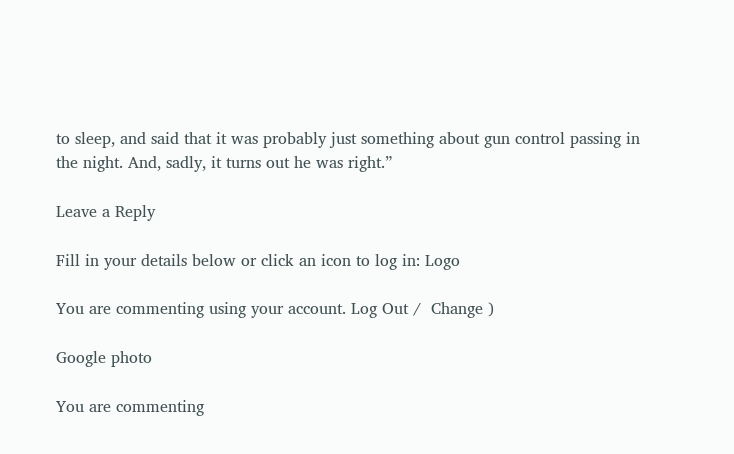to sleep, and said that it was probably just something about gun control passing in the night. And, sadly, it turns out he was right.”

Leave a Reply

Fill in your details below or click an icon to log in: Logo

You are commenting using your account. Log Out /  Change )

Google photo

You are commenting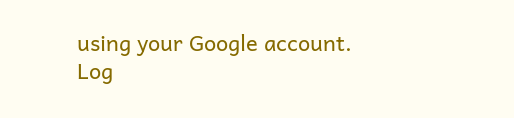using your Google account. Log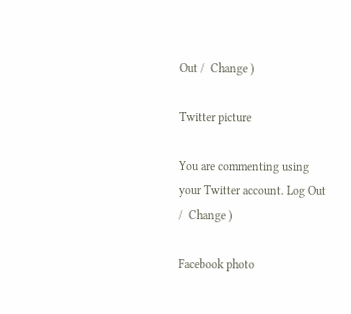Out /  Change )

Twitter picture

You are commenting using your Twitter account. Log Out /  Change )

Facebook photo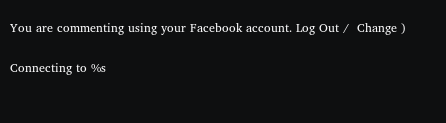You are commenting using your Facebook account. Log Out /  Change )

Connecting to %s